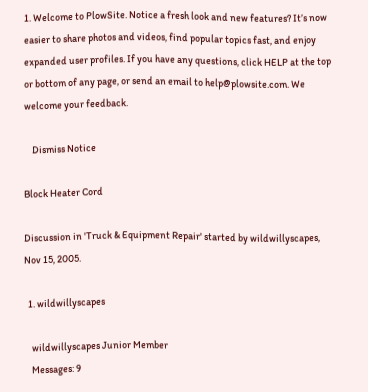1. Welcome to PlowSite. Notice a fresh look and new features? It’s now easier to share photos and videos, find popular topics fast, and enjoy expanded user profiles. If you have any questions, click HELP at the top or bottom of any page, or send an email to help@plowsite.com. We welcome your feedback.

    Dismiss Notice

Block Heater Cord

Discussion in 'Truck & Equipment Repair' started by wildwillyscapes, Nov 15, 2005.

  1. wildwillyscapes

    wildwillyscapes Junior Member
    Messages: 9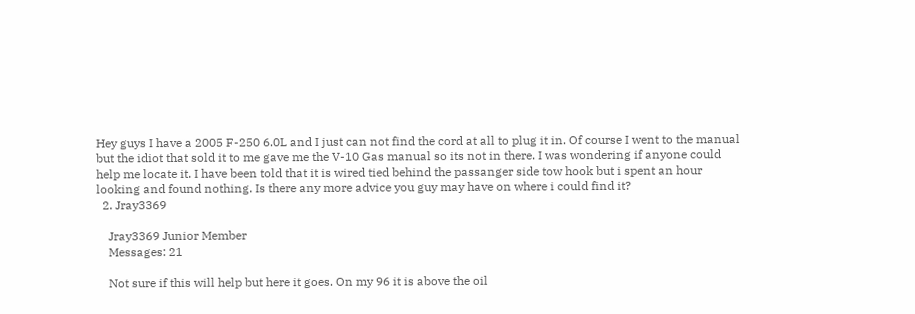Hey guys I have a 2005 F-250 6.0L and I just can not find the cord at all to plug it in. Of course I went to the manual but the idiot that sold it to me gave me the V-10 Gas manual so its not in there. I was wondering if anyone could help me locate it. I have been told that it is wired tied behind the passanger side tow hook but i spent an hour looking and found nothing. Is there any more advice you guy may have on where i could find it?
  2. Jray3369

    Jray3369 Junior Member
    Messages: 21

    Not sure if this will help but here it goes. On my 96 it is above the oil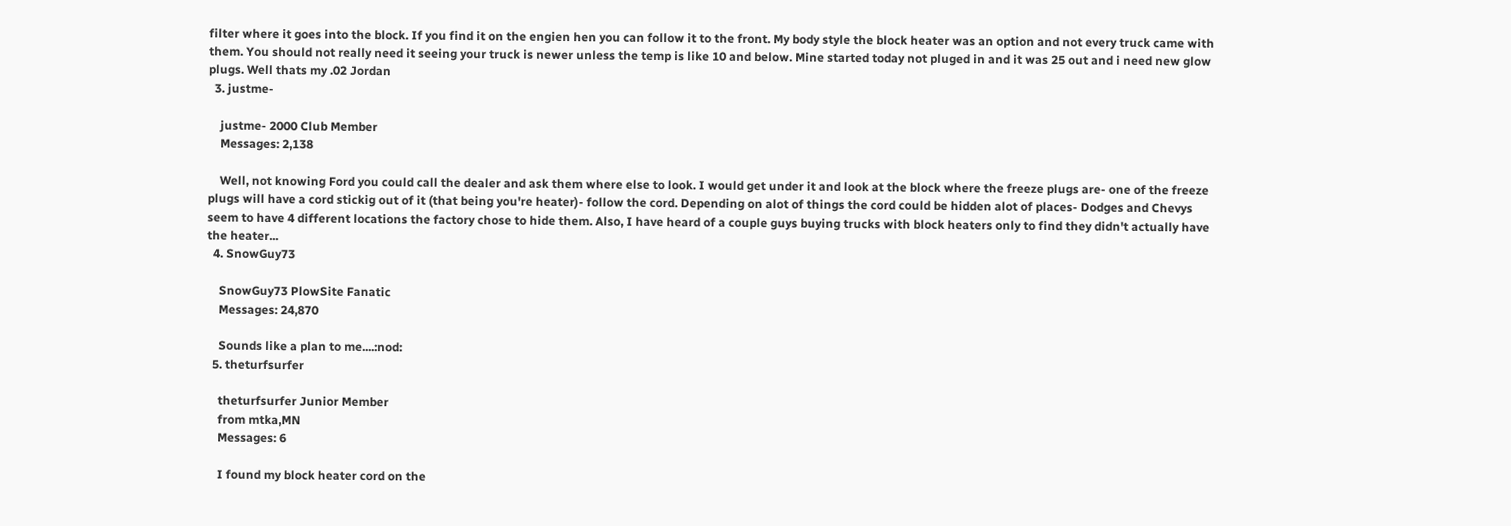filter where it goes into the block. If you find it on the engien hen you can follow it to the front. My body style the block heater was an option and not every truck came with them. You should not really need it seeing your truck is newer unless the temp is like 10 and below. Mine started today not pluged in and it was 25 out and i need new glow plugs. Well thats my .02 Jordan
  3. justme-

    justme- 2000 Club Member
    Messages: 2,138

    Well, not knowing Ford you could call the dealer and ask them where else to look. I would get under it and look at the block where the freeze plugs are- one of the freeze plugs will have a cord stickig out of it (that being you're heater)- follow the cord. Depending on alot of things the cord could be hidden alot of places- Dodges and Chevys seem to have 4 different locations the factory chose to hide them. Also, I have heard of a couple guys buying trucks with block heaters only to find they didn't actually have the heater...
  4. SnowGuy73

    SnowGuy73 PlowSite Fanatic
    Messages: 24,870

    Sounds like a plan to me....:nod:
  5. theturfsurfer

    theturfsurfer Junior Member
    from mtka,MN
    Messages: 6

    I found my block heater cord on the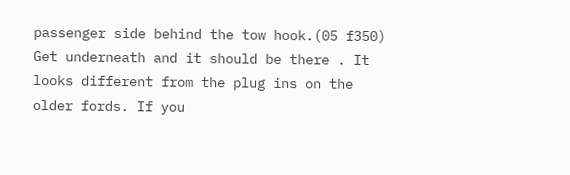passenger side behind the tow hook.(05 f350) Get underneath and it should be there . It looks different from the plug ins on the older fords. If you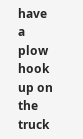have a plow hook up on the truck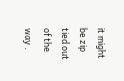it might be zip tied out of the way .